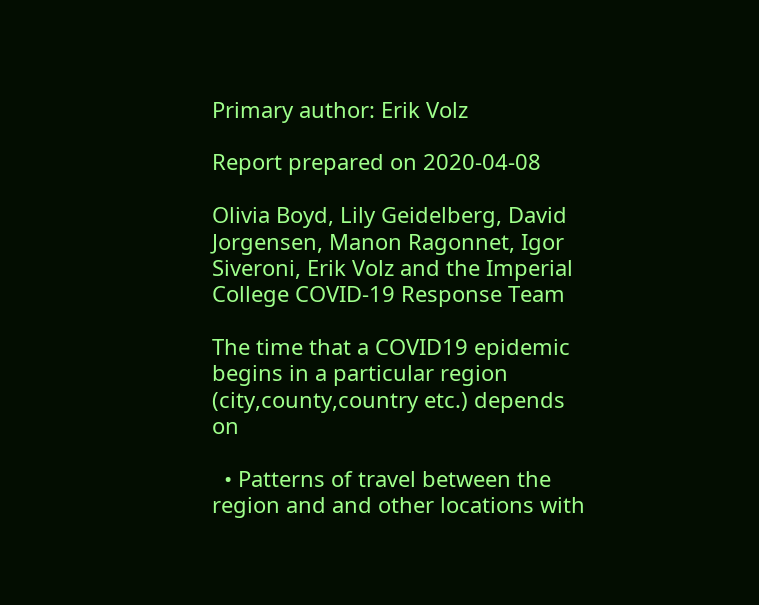Primary author: Erik Volz

Report prepared on 2020-04-08

Olivia Boyd, Lily Geidelberg, David Jorgensen, Manon Ragonnet, Igor Siveroni, Erik Volz and the Imperial College COVID-19 Response Team

The time that a COVID19 epidemic begins in a particular region (city,county,country etc.) depends on

  • Patterns of travel between the region and and other locations with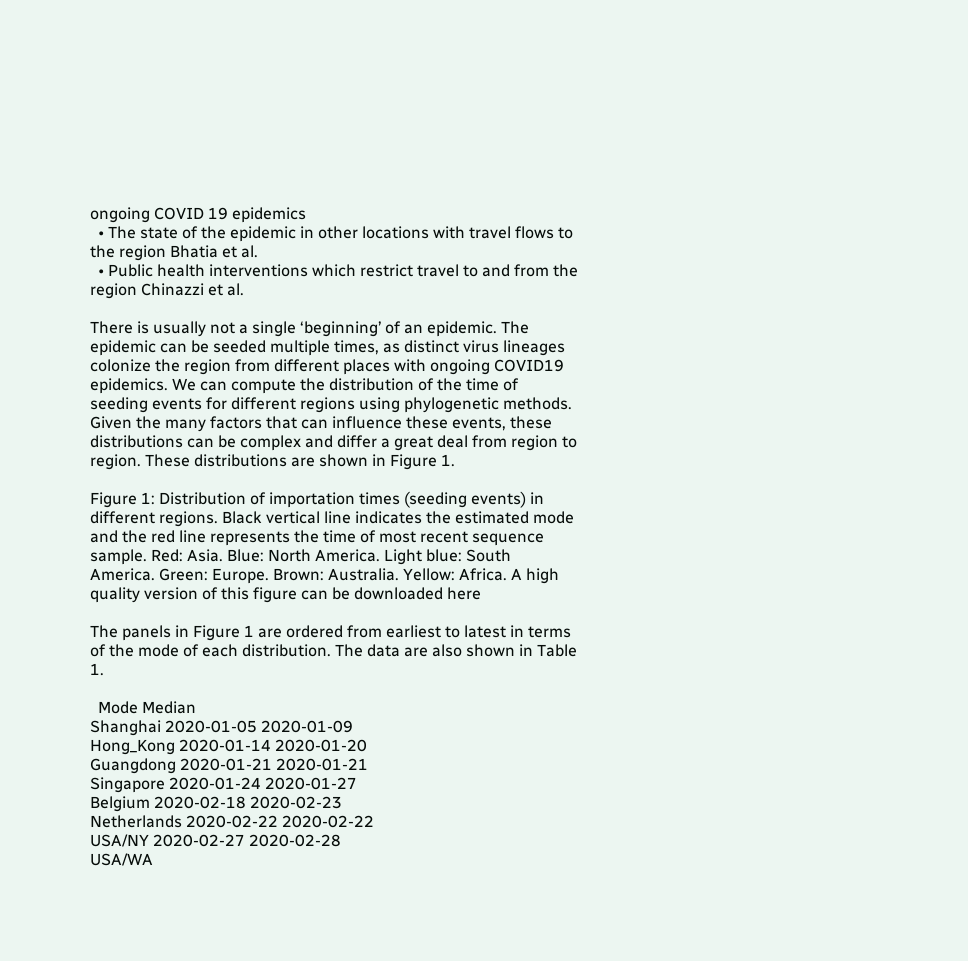ongoing COVID 19 epidemics
  • The state of the epidemic in other locations with travel flows to the region Bhatia et al.
  • Public health interventions which restrict travel to and from the region Chinazzi et al.

There is usually not a single ‘beginning’ of an epidemic. The epidemic can be seeded multiple times, as distinct virus lineages colonize the region from different places with ongoing COVID19 epidemics. We can compute the distribution of the time of seeding events for different regions using phylogenetic methods. Given the many factors that can influence these events, these distributions can be complex and differ a great deal from region to region. These distributions are shown in Figure 1.

Figure 1: Distribution of importation times (seeding events) in different regions. Black vertical line indicates the estimated mode and the red line represents the time of most recent sequence sample. Red: Asia. Blue: North America. Light blue: South America. Green: Europe. Brown: Australia. Yellow: Africa. A high quality version of this figure can be downloaded here

The panels in Figure 1 are ordered from earliest to latest in terms of the mode of each distribution. The data are also shown in Table 1.

  Mode Median
Shanghai 2020-01-05 2020-01-09
Hong_Kong 2020-01-14 2020-01-20
Guangdong 2020-01-21 2020-01-21
Singapore 2020-01-24 2020-01-27
Belgium 2020-02-18 2020-02-23
Netherlands 2020-02-22 2020-02-22
USA/NY 2020-02-27 2020-02-28
USA/WA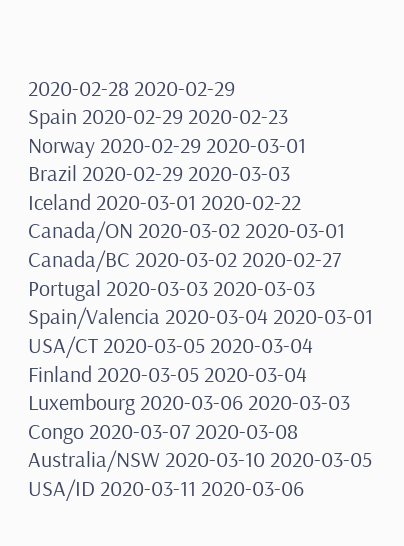2020-02-28 2020-02-29
Spain 2020-02-29 2020-02-23
Norway 2020-02-29 2020-03-01
Brazil 2020-02-29 2020-03-03
Iceland 2020-03-01 2020-02-22
Canada/ON 2020-03-02 2020-03-01
Canada/BC 2020-03-02 2020-02-27
Portugal 2020-03-03 2020-03-03
Spain/Valencia 2020-03-04 2020-03-01
USA/CT 2020-03-05 2020-03-04
Finland 2020-03-05 2020-03-04
Luxembourg 2020-03-06 2020-03-03
Congo 2020-03-07 2020-03-08
Australia/NSW 2020-03-10 2020-03-05
USA/ID 2020-03-11 2020-03-06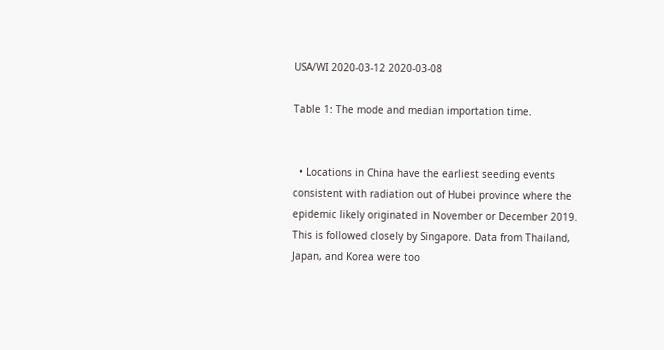USA/WI 2020-03-12 2020-03-08

Table 1: The mode and median importation time.


  • Locations in China have the earliest seeding events consistent with radiation out of Hubei province where the epidemic likely originated in November or December 2019. This is followed closely by Singapore. Data from Thailand, Japan, and Korea were too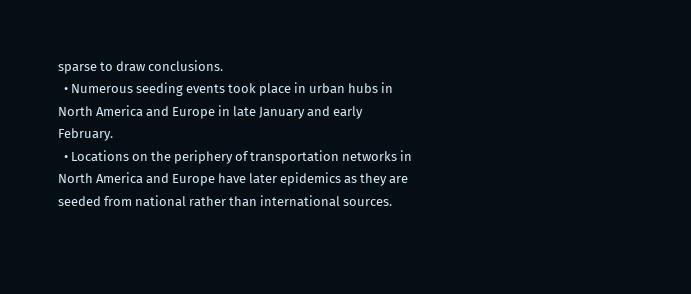sparse to draw conclusions.
  • Numerous seeding events took place in urban hubs in North America and Europe in late January and early February.
  • Locations on the periphery of transportation networks in North America and Europe have later epidemics as they are seeded from national rather than international sources.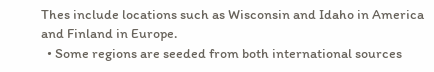Thes include locations such as Wisconsin and Idaho in America and Finland in Europe.
  • Some regions are seeded from both international sources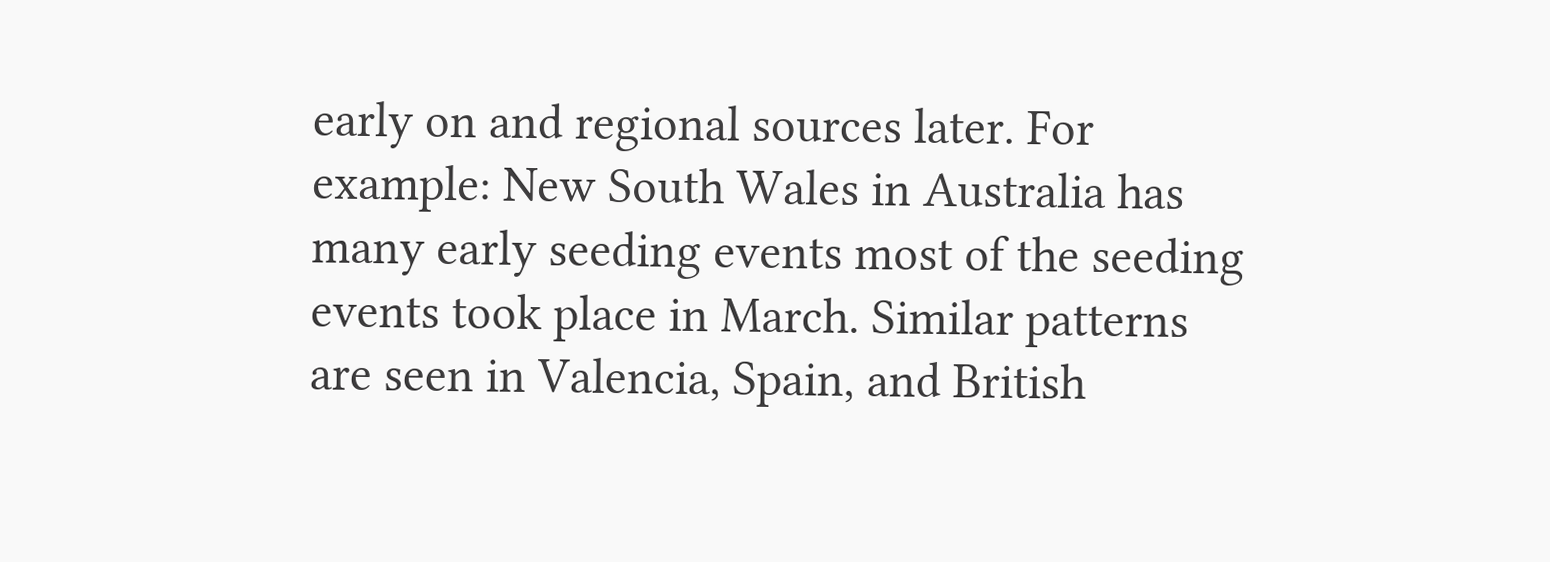early on and regional sources later. For example: New South Wales in Australia has many early seeding events most of the seeding events took place in March. Similar patterns are seen in Valencia, Spain, and British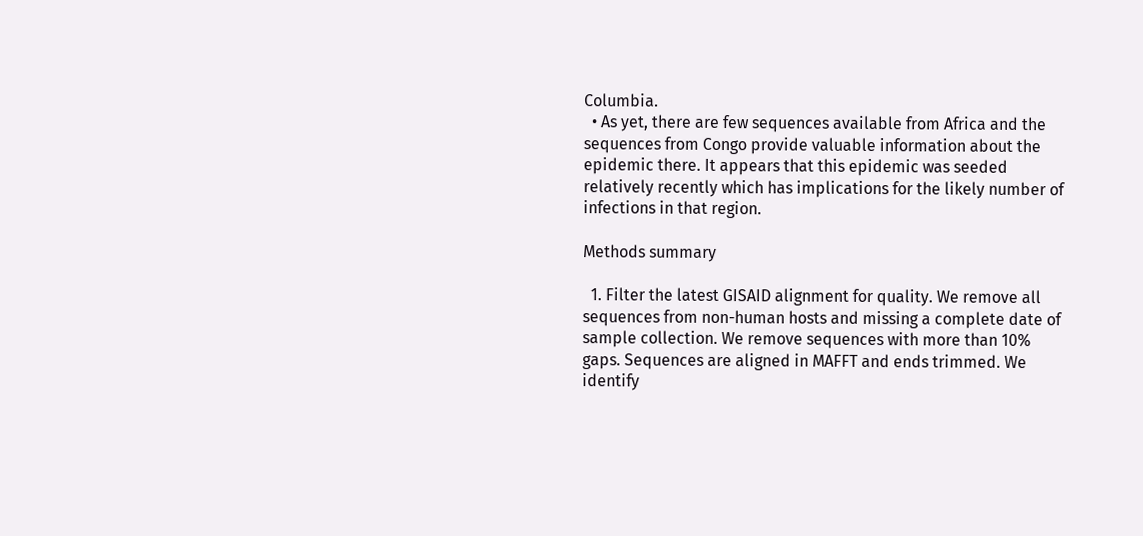Columbia.
  • As yet, there are few sequences available from Africa and the sequences from Congo provide valuable information about the epidemic there. It appears that this epidemic was seeded relatively recently which has implications for the likely number of infections in that region.

Methods summary

  1. Filter the latest GISAID alignment for quality. We remove all sequences from non-human hosts and missing a complete date of sample collection. We remove sequences with more than 10% gaps. Sequences are aligned in MAFFT and ends trimmed. We identify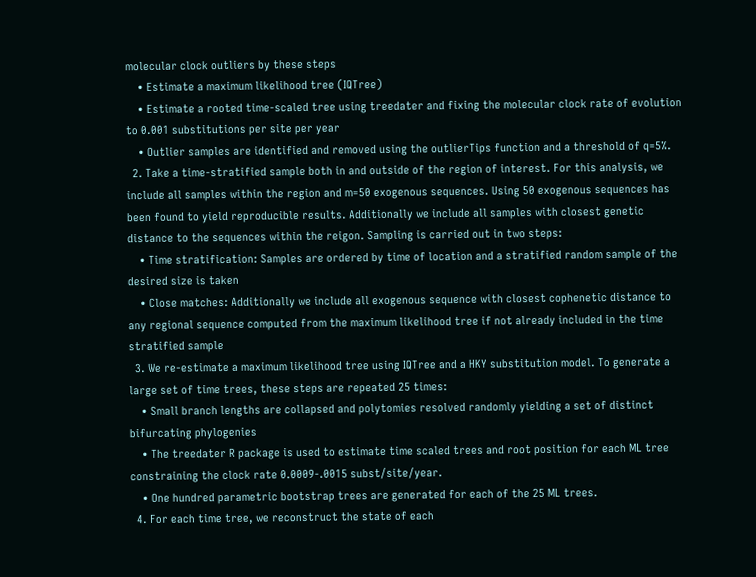molecular clock outliers by these steps
    • Estimate a maximum likelihood tree (IQTree)
    • Estimate a rooted time-scaled tree using treedater and fixing the molecular clock rate of evolution to 0.001 substitutions per site per year
    • Outlier samples are identified and removed using the outlierTips function and a threshold of q=5%.
  2. Take a time-stratified sample both in and outside of the region of interest. For this analysis, we include all samples within the region and m=50 exogenous sequences. Using 50 exogenous sequences has been found to yield reproducible results. Additionally we include all samples with closest genetic distance to the sequences within the reigon. Sampling is carried out in two steps:
    • Time stratification: Samples are ordered by time of location and a stratified random sample of the desired size is taken
    • Close matches: Additionally we include all exogenous sequence with closest cophenetic distance to any regional sequence computed from the maximum likelihood tree if not already included in the time stratified sample
  3. We re-estimate a maximum likelihood tree using IQTree and a HKY substitution model. To generate a large set of time trees, these steps are repeated 25 times:
    • Small branch lengths are collapsed and polytomies resolved randomly yielding a set of distinct bifurcating phylogenies
    • The treedater R package is used to estimate time scaled trees and root position for each ML tree constraining the clock rate 0.0009-.0015 subst/site/year.
    • One hundred parametric bootstrap trees are generated for each of the 25 ML trees.
  4. For each time tree, we reconstruct the state of each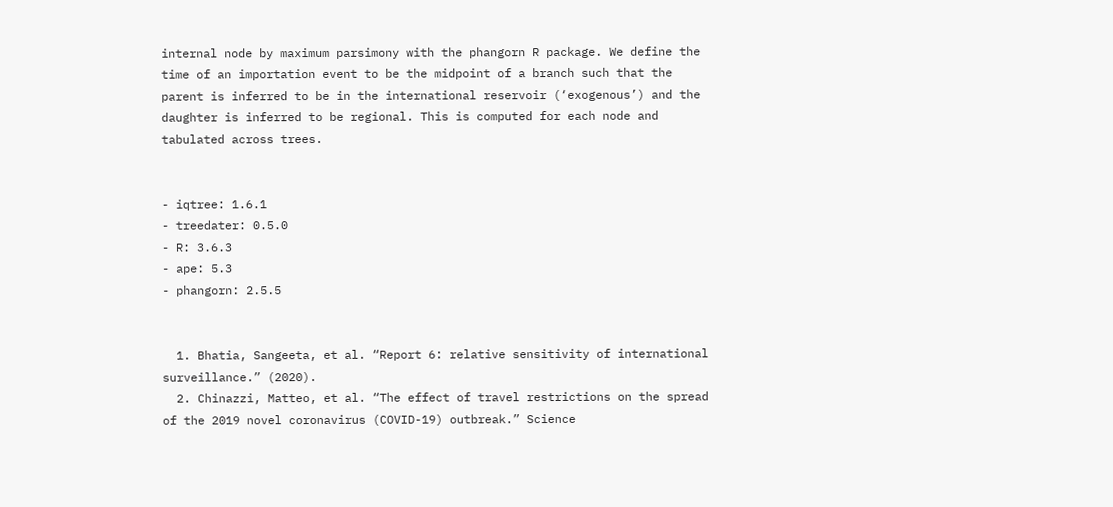internal node by maximum parsimony with the phangorn R package. We define the time of an importation event to be the midpoint of a branch such that the parent is inferred to be in the international reservoir (‘exogenous’) and the daughter is inferred to be regional. This is computed for each node and tabulated across trees.


- iqtree: 1.6.1
- treedater: 0.5.0
- R: 3.6.3
- ape: 5.3
- phangorn: 2.5.5


  1. Bhatia, Sangeeta, et al. “Report 6: relative sensitivity of international surveillance.” (2020).
  2. Chinazzi, Matteo, et al. “The effect of travel restrictions on the spread of the 2019 novel coronavirus (COVID-19) outbreak.” Science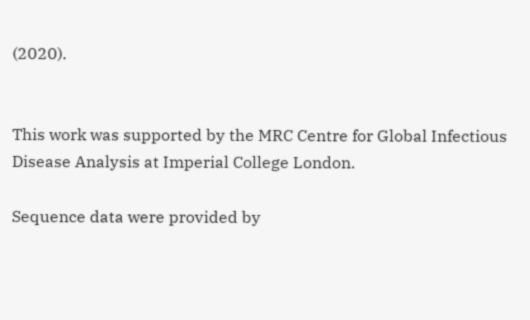(2020).


This work was supported by the MRC Centre for Global Infectious Disease Analysis at Imperial College London.

Sequence data were provided by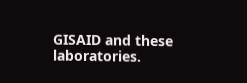GISAID and these laboratories.